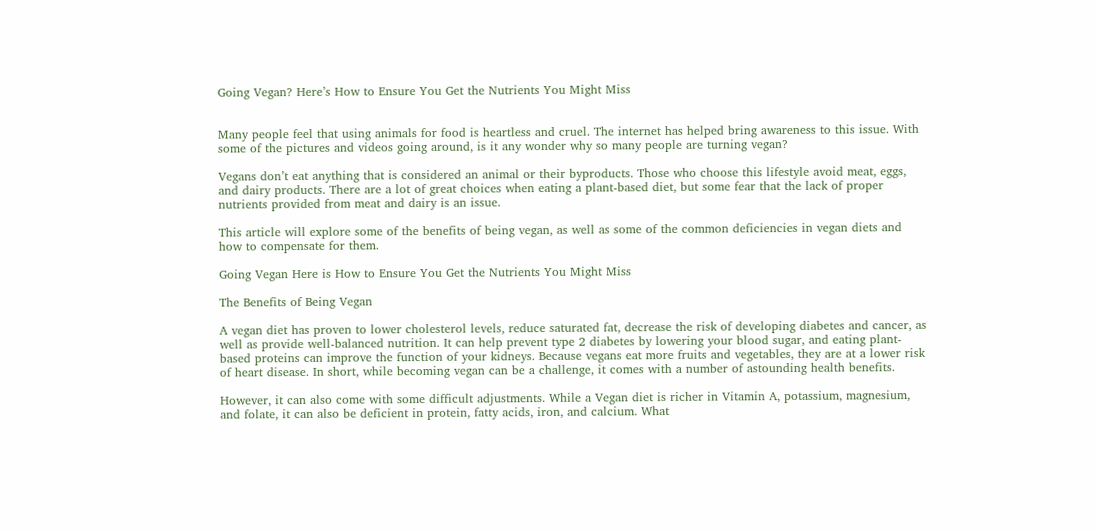Going Vegan? Here’s How to Ensure You Get the Nutrients You Might Miss


Many people feel that using animals for food is heartless and cruel. The internet has helped bring awareness to this issue. With some of the pictures and videos going around, is it any wonder why so many people are turning vegan?

Vegans don’t eat anything that is considered an animal or their byproducts. Those who choose this lifestyle avoid meat, eggs, and dairy products. There are a lot of great choices when eating a plant-based diet, but some fear that the lack of proper nutrients provided from meat and dairy is an issue.

This article will explore some of the benefits of being vegan, as well as some of the common deficiencies in vegan diets and how to compensate for them.

Going Vegan Here is How to Ensure You Get the Nutrients You Might Miss

The Benefits of Being Vegan

A vegan diet has proven to lower cholesterol levels, reduce saturated fat, decrease the risk of developing diabetes and cancer, as well as provide well-balanced nutrition. It can help prevent type 2 diabetes by lowering your blood sugar, and eating plant-based proteins can improve the function of your kidneys. Because vegans eat more fruits and vegetables, they are at a lower risk of heart disease. In short, while becoming vegan can be a challenge, it comes with a number of astounding health benefits.

However, it can also come with some difficult adjustments. While a Vegan diet is richer in Vitamin A, potassium, magnesium, and folate, it can also be deficient in protein, fatty acids, iron, and calcium. What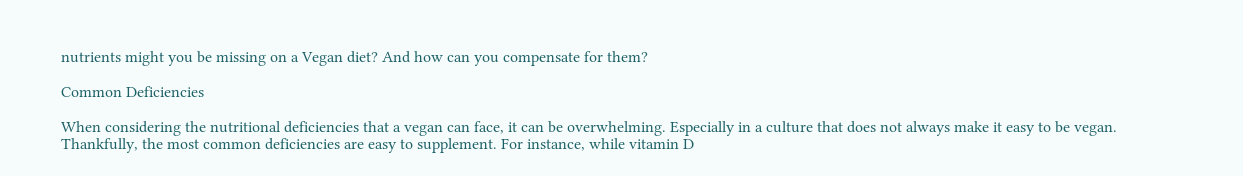nutrients might you be missing on a Vegan diet? And how can you compensate for them?

Common Deficiencies

When considering the nutritional deficiencies that a vegan can face, it can be overwhelming. Especially in a culture that does not always make it easy to be vegan. Thankfully, the most common deficiencies are easy to supplement. For instance, while vitamin D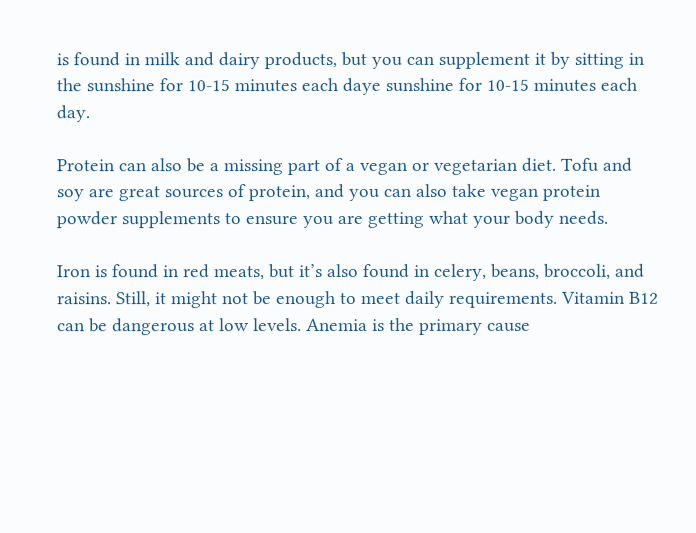is found in milk and dairy products, but you can supplement it by sitting in the sunshine for 10-15 minutes each daye sunshine for 10-15 minutes each day.

Protein can also be a missing part of a vegan or vegetarian diet. Tofu and soy are great sources of protein, and you can also take vegan protein powder supplements to ensure you are getting what your body needs.

Iron is found in red meats, but it’s also found in celery, beans, broccoli, and raisins. Still, it might not be enough to meet daily requirements. Vitamin B12 can be dangerous at low levels. Anemia is the primary cause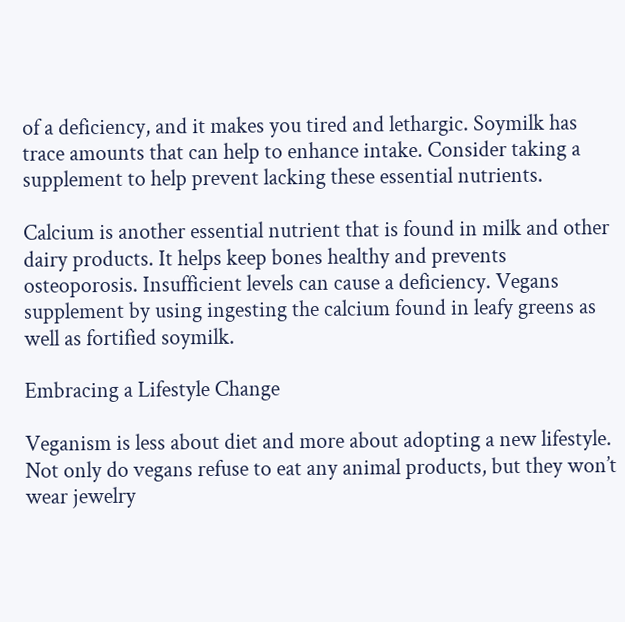of a deficiency, and it makes you tired and lethargic. Soymilk has trace amounts that can help to enhance intake. Consider taking a supplement to help prevent lacking these essential nutrients.

Calcium is another essential nutrient that is found in milk and other dairy products. It helps keep bones healthy and prevents osteoporosis. Insufficient levels can cause a deficiency. Vegans supplement by using ingesting the calcium found in leafy greens as well as fortified soymilk.

Embracing a Lifestyle Change

Veganism is less about diet and more about adopting a new lifestyle. Not only do vegans refuse to eat any animal products, but they won’t wear jewelry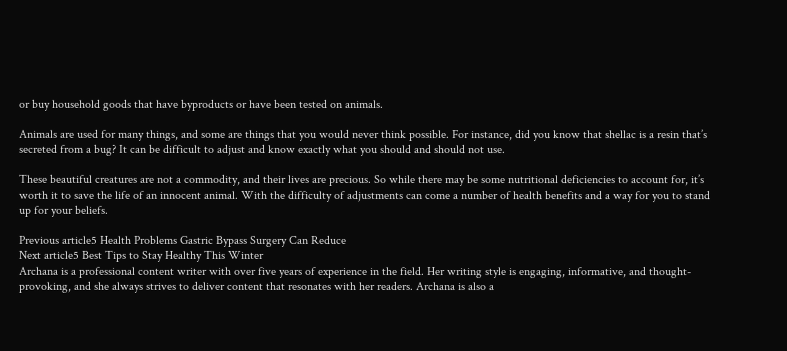or buy household goods that have byproducts or have been tested on animals.

Animals are used for many things, and some are things that you would never think possible. For instance, did you know that shellac is a resin that’s secreted from a bug? It can be difficult to adjust and know exactly what you should and should not use.

These beautiful creatures are not a commodity, and their lives are precious. So while there may be some nutritional deficiencies to account for, it’s worth it to save the life of an innocent animal. With the difficulty of adjustments can come a number of health benefits and a way for you to stand up for your beliefs.

Previous article5 Health Problems Gastric Bypass Surgery Can Reduce
Next article5 Best Tips to Stay Healthy This Winter
Archana is a professional content writer with over five years of experience in the field. Her writing style is engaging, informative, and thought-provoking, and she always strives to deliver content that resonates with her readers. Archana is also a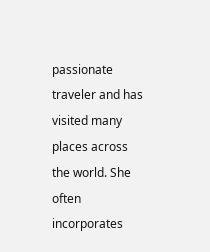passionate traveler and has visited many places across the world. She often incorporates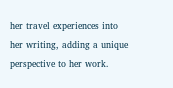her travel experiences into her writing, adding a unique perspective to her work.